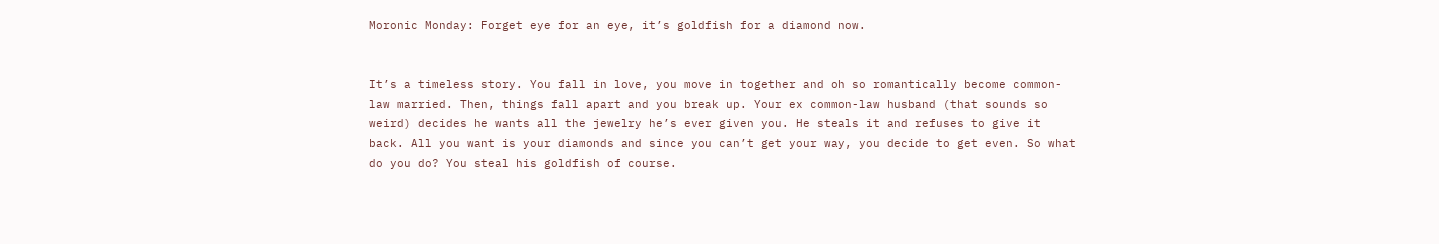Moronic Monday: Forget eye for an eye, it’s goldfish for a diamond now.


It’s a timeless story. You fall in love, you move in together and oh so romantically become common-law married. Then, things fall apart and you break up. Your ex common-law husband (that sounds so weird) decides he wants all the jewelry he’s ever given you. He steals it and refuses to give it back. All you want is your diamonds and since you can’t get your way, you decide to get even. So what do you do? You steal his goldfish of course.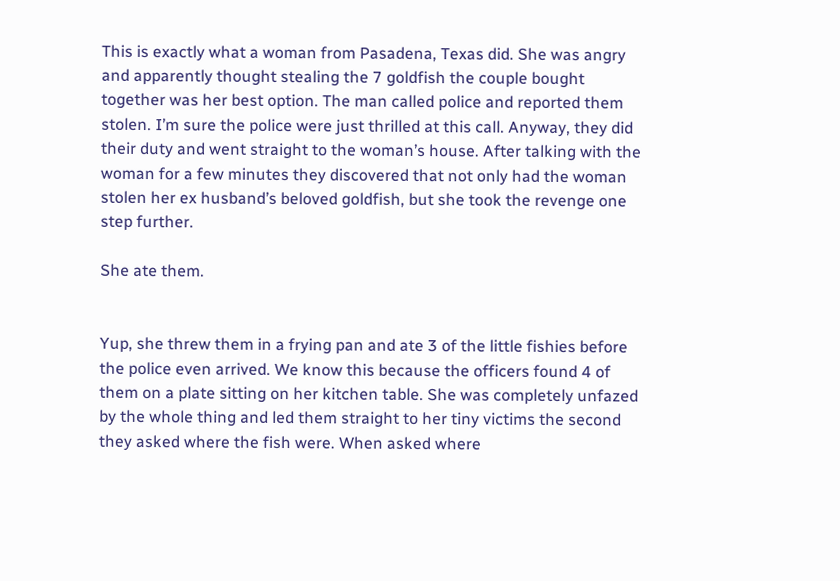This is exactly what a woman from Pasadena, Texas did. She was angry and apparently thought stealing the 7 goldfish the couple bought together was her best option. The man called police and reported them stolen. I’m sure the police were just thrilled at this call. Anyway, they did their duty and went straight to the woman’s house. After talking with the woman for a few minutes they discovered that not only had the woman stolen her ex husband’s beloved goldfish, but she took the revenge one step further.

She ate them.


Yup, she threw them in a frying pan and ate 3 of the little fishies before the police even arrived. We know this because the officers found 4 of them on a plate sitting on her kitchen table. She was completely unfazed by the whole thing and led them straight to her tiny victims the second they asked where the fish were. When asked where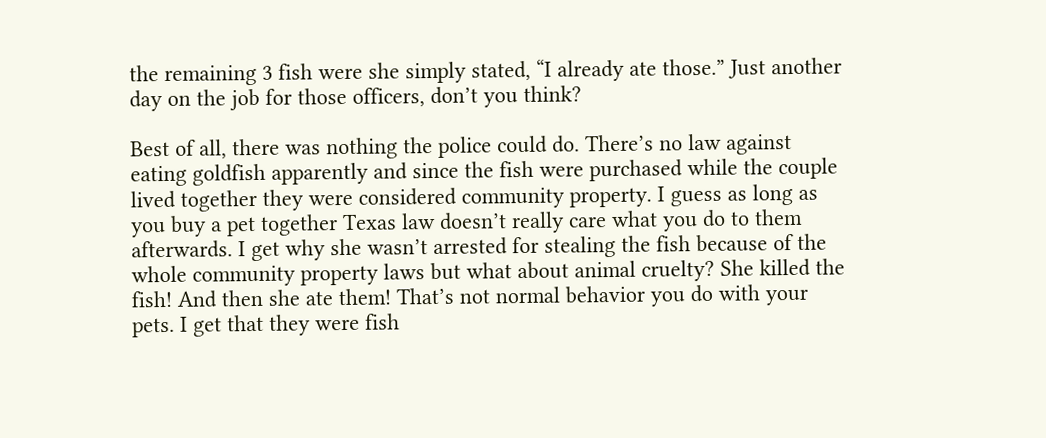the remaining 3 fish were she simply stated, “I already ate those.” Just another day on the job for those officers, don’t you think?

Best of all, there was nothing the police could do. There’s no law against eating goldfish apparently and since the fish were purchased while the couple lived together they were considered community property. I guess as long as you buy a pet together Texas law doesn’t really care what you do to them afterwards. I get why she wasn’t arrested for stealing the fish because of the whole community property laws but what about animal cruelty? She killed the fish! And then she ate them! That’s not normal behavior you do with your pets. I get that they were fish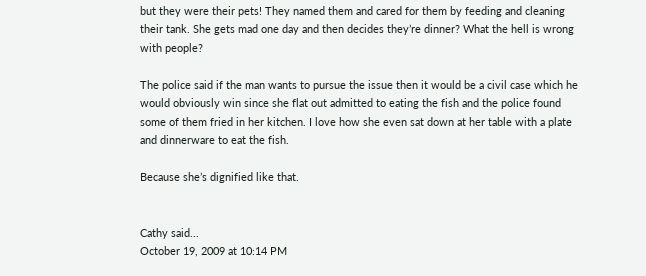but they were their pets! They named them and cared for them by feeding and cleaning their tank. She gets mad one day and then decides they’re dinner? What the hell is wrong with people?

The police said if the man wants to pursue the issue then it would be a civil case which he would obviously win since she flat out admitted to eating the fish and the police found some of them fried in her kitchen. I love how she even sat down at her table with a plate and dinnerware to eat the fish.

Because she’s dignified like that.


Cathy said...
October 19, 2009 at 10:14 PM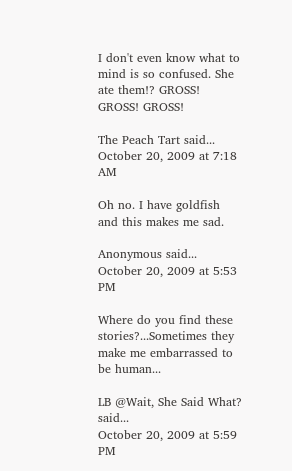I don't even know what to mind is so confused. She ate them!? GROSS! GROSS! GROSS!

The Peach Tart said...
October 20, 2009 at 7:18 AM

Oh no. I have goldfish and this makes me sad.

Anonymous said...
October 20, 2009 at 5:53 PM

Where do you find these stories?...Sometimes they make me embarrassed to be human...

LB @Wait, She Said What? said...
October 20, 2009 at 5:59 PM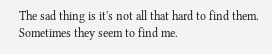The sad thing is it's not all that hard to find them. Sometimes they seem to find me.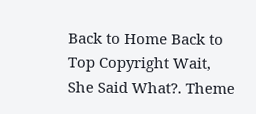Back to Home Back to Top Copyright Wait, She Said What?. Theme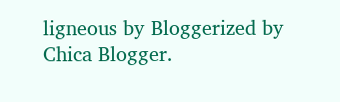ligneous by Bloggerized by Chica Blogger.